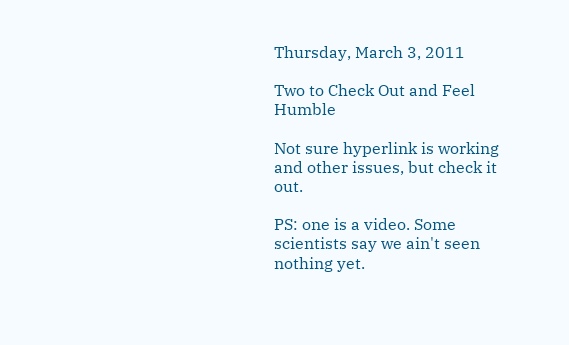Thursday, March 3, 2011

Two to Check Out and Feel Humble

Not sure hyperlink is working and other issues, but check it out.

PS: one is a video. Some scientists say we ain't seen nothing yet.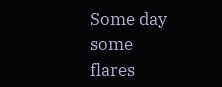Some day some flares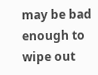may be bad enough to wipe out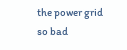the power grid so bad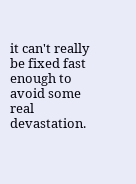it can't really be fixed fast enough to avoid some real devastation.